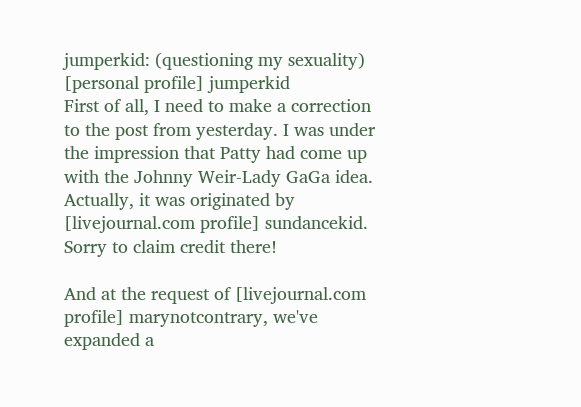jumperkid: (questioning my sexuality)
[personal profile] jumperkid
First of all, I need to make a correction to the post from yesterday. I was under the impression that Patty had come up with the Johnny Weir-Lady GaGa idea. Actually, it was originated by [livejournal.com profile] sundancekid. Sorry to claim credit there!

And at the request of [livejournal.com profile] marynotcontrary, we've expanded a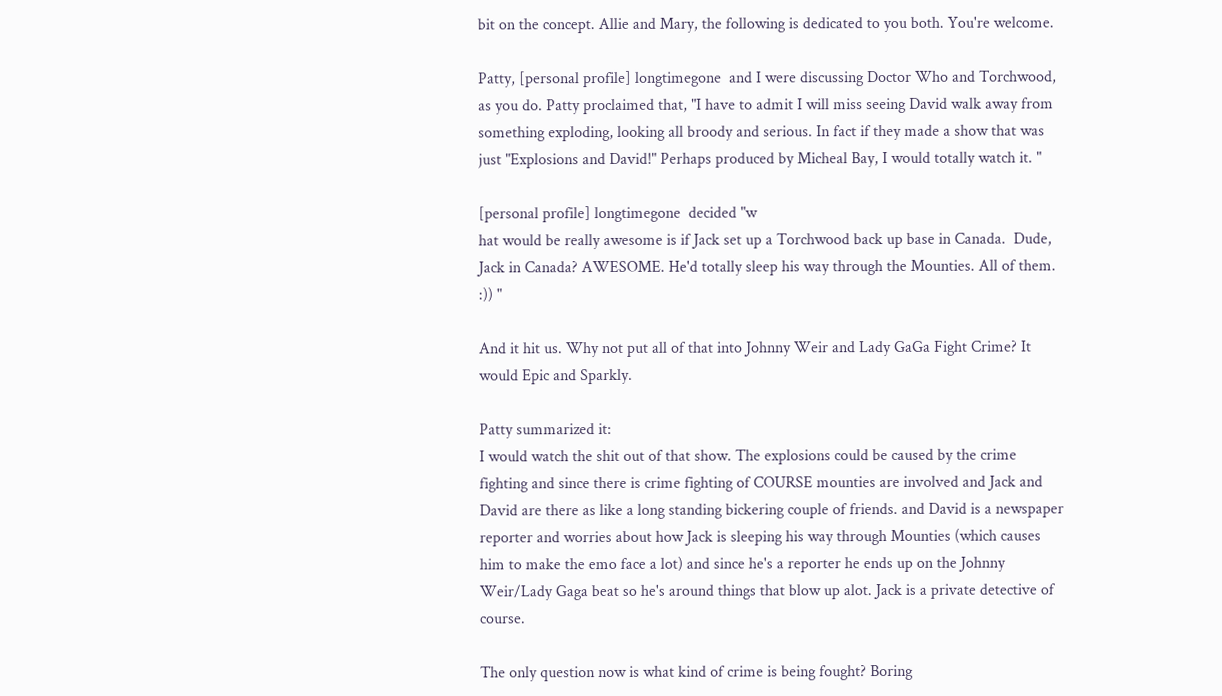bit on the concept. Allie and Mary, the following is dedicated to you both. You're welcome.

Patty, [personal profile] longtimegone  and I were discussing Doctor Who and Torchwood, as you do. Patty proclaimed that, "I have to admit I will miss seeing David walk away from something exploding, looking all broody and serious. In fact if they made a show that was just "Explosions and David!" Perhaps produced by Micheal Bay, I would totally watch it. "

[personal profile] longtimegone  decided "w
hat would be really awesome is if Jack set up a Torchwood back up base in Canada.  Dude, Jack in Canada? AWESOME. He'd totally sleep his way through the Mounties. All of them. :)) "

And it hit us. Why not put all of that into Johnny Weir and Lady GaGa Fight Crime? It would Epic and Sparkly.

Patty summarized it:
I would watch the shit out of that show. The explosions could be caused by the crime fighting and since there is crime fighting of COURSE mounties are involved and Jack and David are there as like a long standing bickering couple of friends. and David is a newspaper reporter and worries about how Jack is sleeping his way through Mounties (which causes him to make the emo face a lot) and since he's a reporter he ends up on the Johnny Weir/Lady Gaga beat so he's around things that blow up alot. Jack is a private detective of course.

The only question now is what kind of crime is being fought? Boring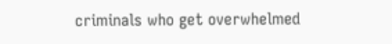criminals who get overwhelmed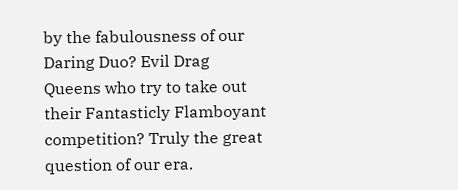by the fabulousness of our Daring Duo? Evil Drag Queens who try to take out their Fantasticly Flamboyant competition? Truly the great question of our era.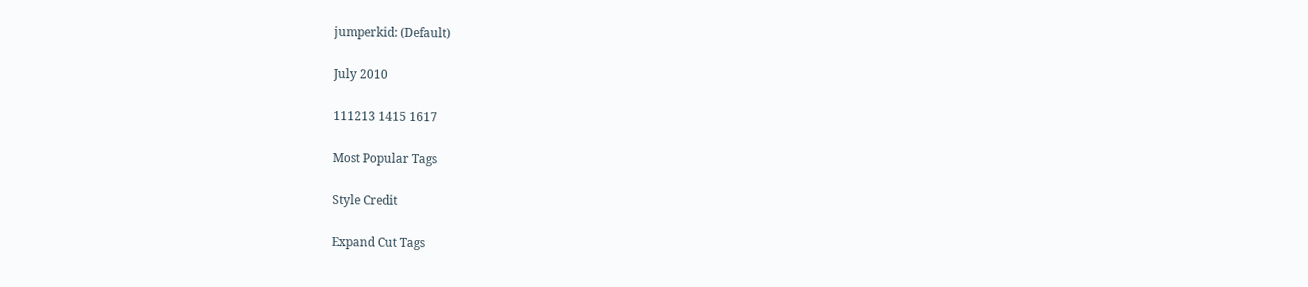jumperkid: (Default)

July 2010

111213 1415 1617

Most Popular Tags

Style Credit

Expand Cut Tags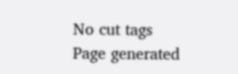No cut tags
Page generated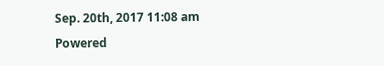Sep. 20th, 2017 11:08 am
Powered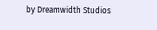by Dreamwidth Studios